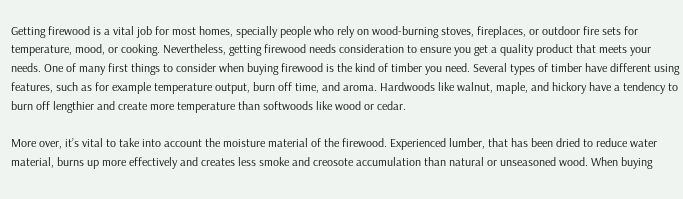Getting firewood is a vital job for most homes, specially people who rely on wood-burning stoves, fireplaces, or outdoor fire sets for temperature, mood, or cooking. Nevertheless, getting firewood needs consideration to ensure you get a quality product that meets your needs. One of many first things to consider when buying firewood is the kind of timber you need. Several types of timber have different using features, such as for example temperature output, burn off time, and aroma. Hardwoods like walnut, maple, and hickory have a tendency to burn off lengthier and create more temperature than softwoods like wood or cedar.

More over, it’s vital to take into account the moisture material of the firewood. Experienced lumber, that has been dried to reduce water material, burns up more effectively and creates less smoke and creosote accumulation than natural or unseasoned wood. When buying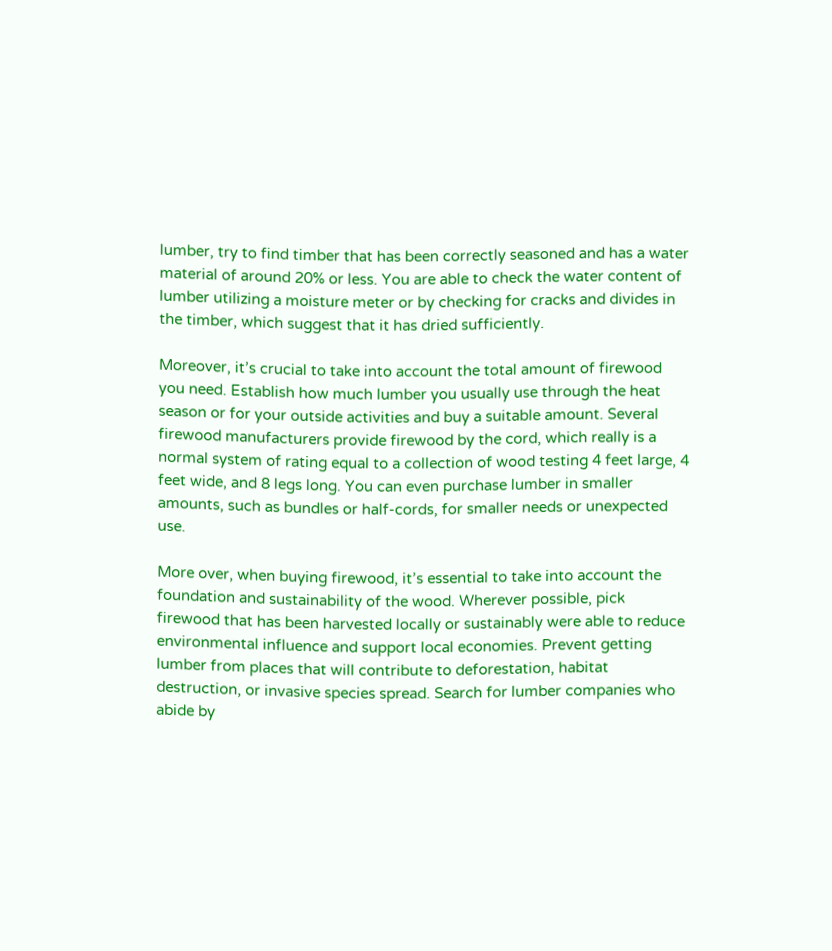lumber, try to find timber that has been correctly seasoned and has a water material of around 20% or less. You are able to check the water content of lumber utilizing a moisture meter or by checking for cracks and divides in the timber, which suggest that it has dried sufficiently.

Moreover, it’s crucial to take into account the total amount of firewood you need. Establish how much lumber you usually use through the heat season or for your outside activities and buy a suitable amount. Several firewood manufacturers provide firewood by the cord, which really is a normal system of rating equal to a collection of wood testing 4 feet large, 4 feet wide, and 8 legs long. You can even purchase lumber in smaller amounts, such as bundles or half-cords, for smaller needs or unexpected use.

More over, when buying firewood, it’s essential to take into account the foundation and sustainability of the wood. Wherever possible, pick firewood that has been harvested locally or sustainably were able to reduce environmental influence and support local economies. Prevent getting lumber from places that will contribute to deforestation, habitat destruction, or invasive species spread. Search for lumber companies who abide by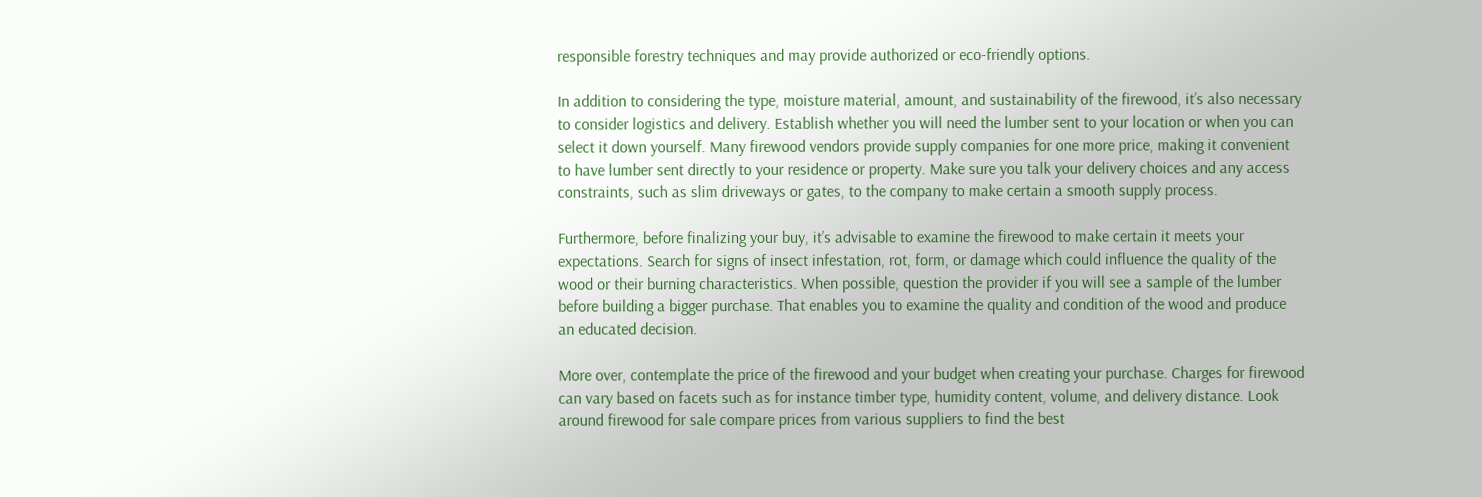responsible forestry techniques and may provide authorized or eco-friendly options.

In addition to considering the type, moisture material, amount, and sustainability of the firewood, it’s also necessary to consider logistics and delivery. Establish whether you will need the lumber sent to your location or when you can select it down yourself. Many firewood vendors provide supply companies for one more price, making it convenient to have lumber sent directly to your residence or property. Make sure you talk your delivery choices and any access constraints, such as slim driveways or gates, to the company to make certain a smooth supply process.

Furthermore, before finalizing your buy, it’s advisable to examine the firewood to make certain it meets your expectations. Search for signs of insect infestation, rot, form, or damage which could influence the quality of the wood or their burning characteristics. When possible, question the provider if you will see a sample of the lumber before building a bigger purchase. That enables you to examine the quality and condition of the wood and produce an educated decision.

More over, contemplate the price of the firewood and your budget when creating your purchase. Charges for firewood can vary based on facets such as for instance timber type, humidity content, volume, and delivery distance. Look around firewood for sale compare prices from various suppliers to find the best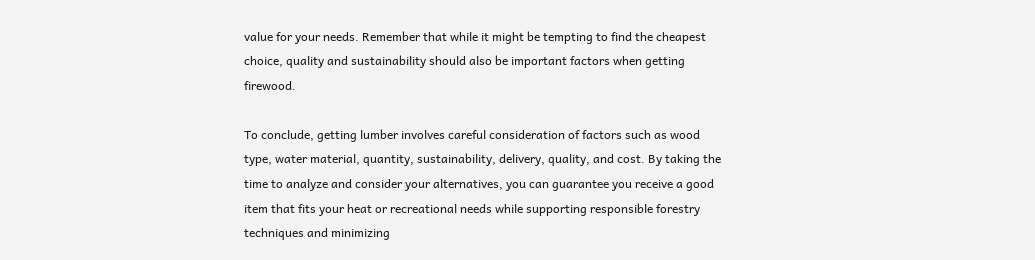value for your needs. Remember that while it might be tempting to find the cheapest choice, quality and sustainability should also be important factors when getting firewood.

To conclude, getting lumber involves careful consideration of factors such as wood type, water material, quantity, sustainability, delivery, quality, and cost. By taking the time to analyze and consider your alternatives, you can guarantee you receive a good item that fits your heat or recreational needs while supporting responsible forestry techniques and minimizing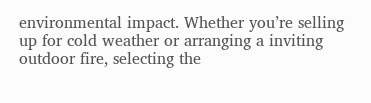environmental impact. Whether you’re selling up for cold weather or arranging a inviting outdoor fire, selecting the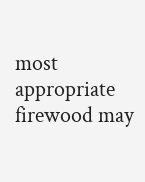most appropriate firewood may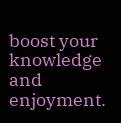boost your knowledge and enjoyment.